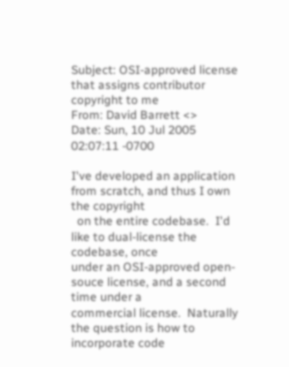Subject: OSI-approved license that assigns contributor copyright to me
From: David Barrett <>
Date: Sun, 10 Jul 2005 02:07:11 -0700

I've developed an application from scratch, and thus I own the copyright
  on the entire codebase.  I'd like to dual-license the codebase, once
under an OSI-approved open-souce license, and a second time under a
commercial license.  Naturally the question is how to incorporate code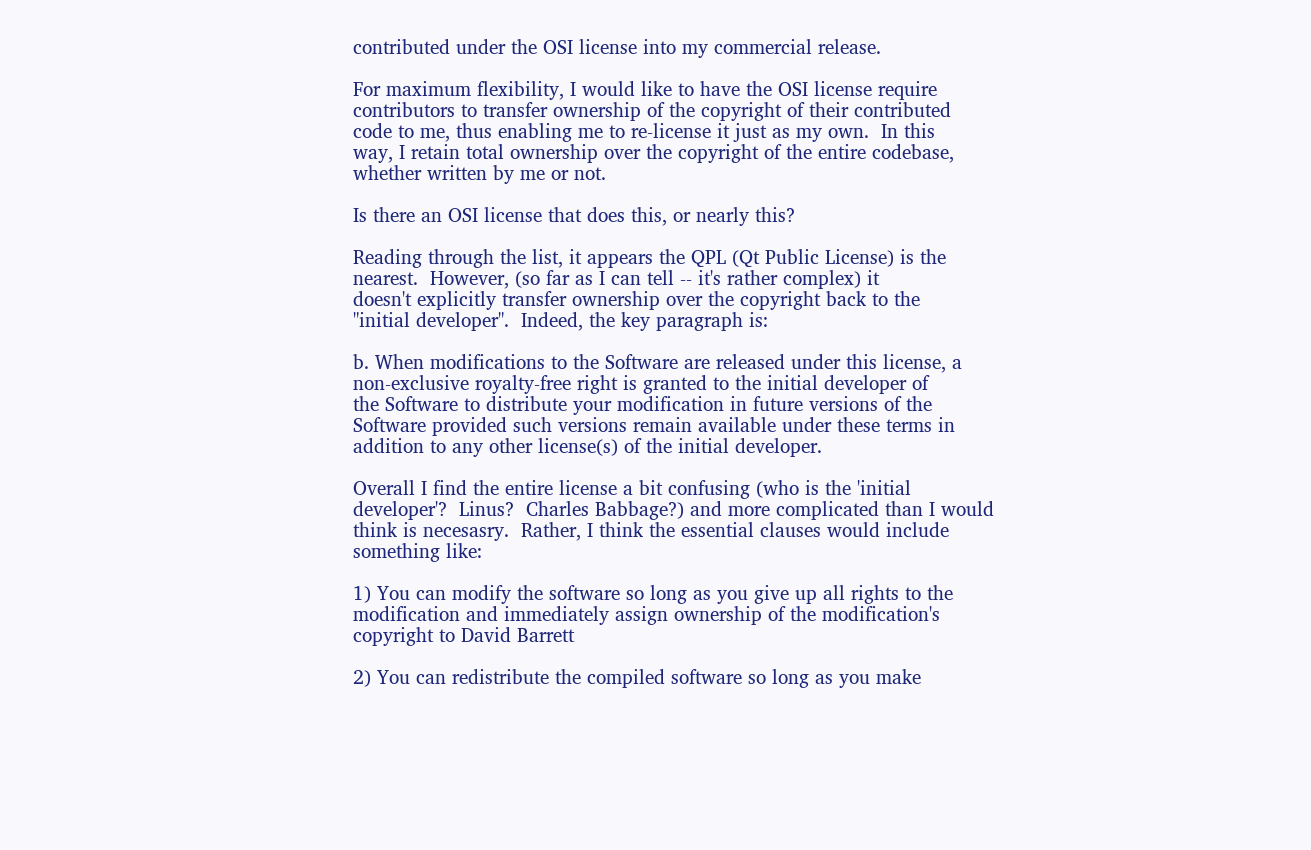contributed under the OSI license into my commercial release.

For maximum flexibility, I would like to have the OSI license require
contributors to transfer ownership of the copyright of their contributed
code to me, thus enabling me to re-license it just as my own.  In this
way, I retain total ownership over the copyright of the entire codebase,
whether written by me or not.

Is there an OSI license that does this, or nearly this?

Reading through the list, it appears the QPL (Qt Public License) is the
nearest.  However, (so far as I can tell -- it's rather complex) it
doesn't explicitly transfer ownership over the copyright back to the
"initial developer".  Indeed, the key paragraph is:

b. When modifications to the Software are released under this license, a
non-exclusive royalty-free right is granted to the initial developer of
the Software to distribute your modification in future versions of the
Software provided such versions remain available under these terms in
addition to any other license(s) of the initial developer.

Overall I find the entire license a bit confusing (who is the 'initial
developer'?  Linus?  Charles Babbage?) and more complicated than I would
think is necesasry.  Rather, I think the essential clauses would include
something like:

1) You can modify the software so long as you give up all rights to the
modification and immediately assign ownership of the modification's
copyright to David Barrett

2) You can redistribute the compiled software so long as you make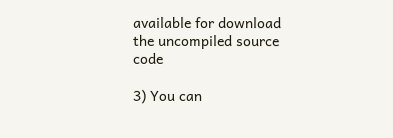available for download the uncompiled source code

3) You can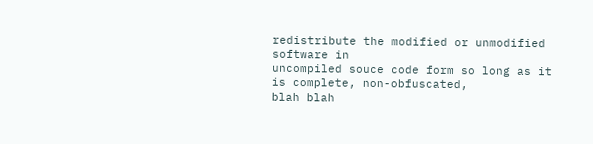redistribute the modified or unmodified software in
uncompiled souce code form so long as it is complete, non-obfuscated,
blah blah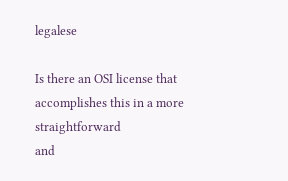legalese

Is there an OSI license that accomplishes this in a more straightforward
and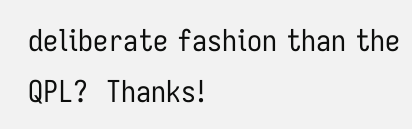deliberate fashion than the QPL?  Thanks!